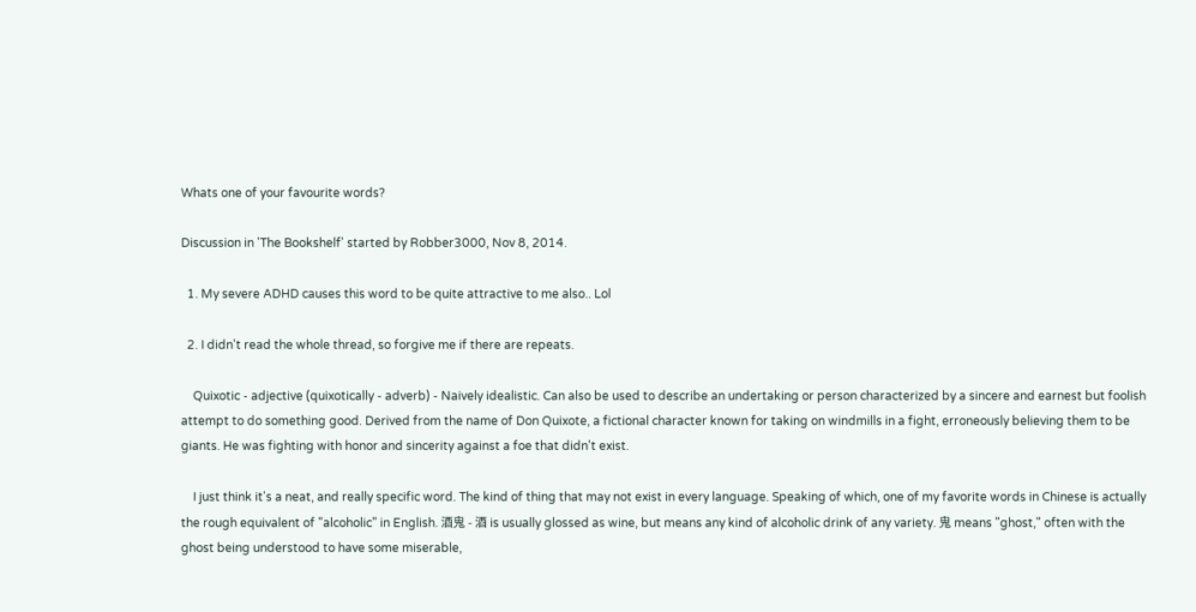Whats one of your favourite words?

Discussion in 'The Bookshelf' started by Robber3000, Nov 8, 2014.

  1. My severe ADHD causes this word to be quite attractive to me also.. Lol

  2. I didn't read the whole thread, so forgive me if there are repeats.

    Quixotic - adjective (quixotically - adverb) - Naively idealistic. Can also be used to describe an undertaking or person characterized by a sincere and earnest but foolish attempt to do something good. Derived from the name of Don Quixote, a fictional character known for taking on windmills in a fight, erroneously believing them to be giants. He was fighting with honor and sincerity against a foe that didn't exist.

    I just think it's a neat, and really specific word. The kind of thing that may not exist in every language. Speaking of which, one of my favorite words in Chinese is actually the rough equivalent of "alcoholic" in English. 酒鬼 - 酒 is usually glossed as wine, but means any kind of alcoholic drink of any variety. 鬼 means "ghost," often with the ghost being understood to have some miserable,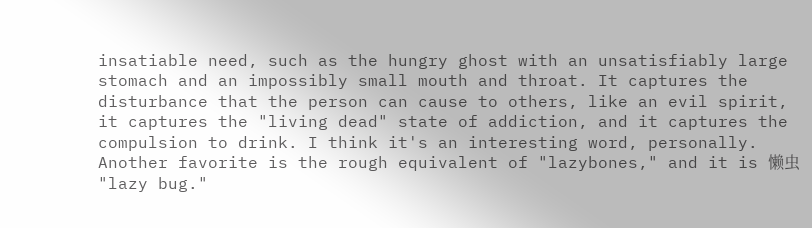insatiable need, such as the hungry ghost with an unsatisfiably large stomach and an impossibly small mouth and throat. It captures the disturbance that the person can cause to others, like an evil spirit, it captures the "living dead" state of addiction, and it captures the compulsion to drink. I think it's an interesting word, personally. Another favorite is the rough equivalent of "lazybones," and it is 懒虫 "lazy bug."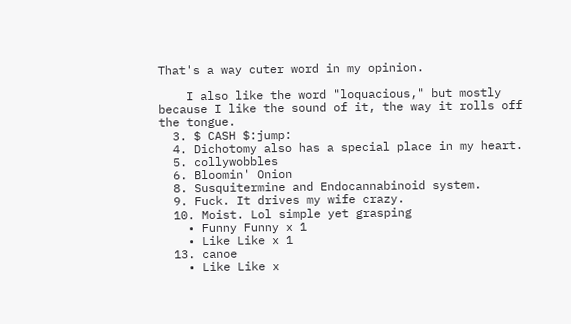That's a way cuter word in my opinion.

    I also like the word "loquacious," but mostly because I like the sound of it, the way it rolls off the tongue.
  3. $ CASH $:jump:
  4. Dichotomy also has a special place in my heart.
  5. collywobbles
  6. Bloomin' Onion
  8. Susquitermine and Endocannabinoid system.
  9. Fuck. It drives my wife crazy.
  10. Moist. Lol simple yet grasping
    • Funny Funny x 1
    • Like Like x 1
  13. canoe
    • Like Like x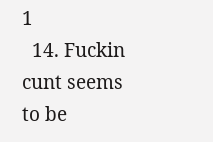1
  14. Fuckin cunt seems to be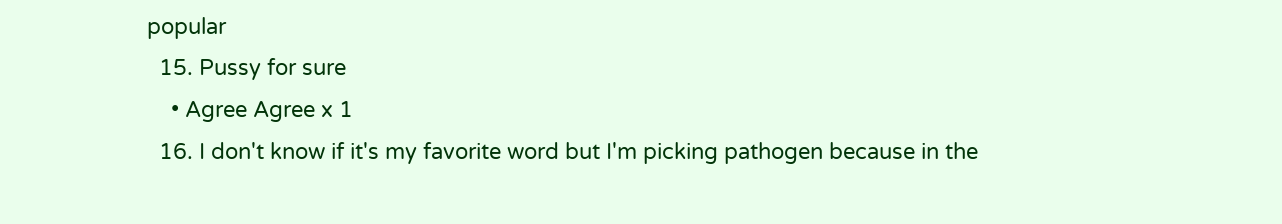popular
  15. Pussy for sure
    • Agree Agree x 1
  16. I don't know if it's my favorite word but I'm picking pathogen because in the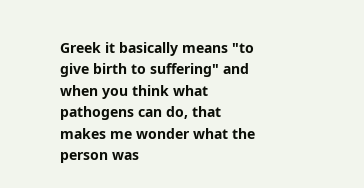Greek it basically means "to give birth to suffering" and when you think what pathogens can do, that makes me wonder what the person was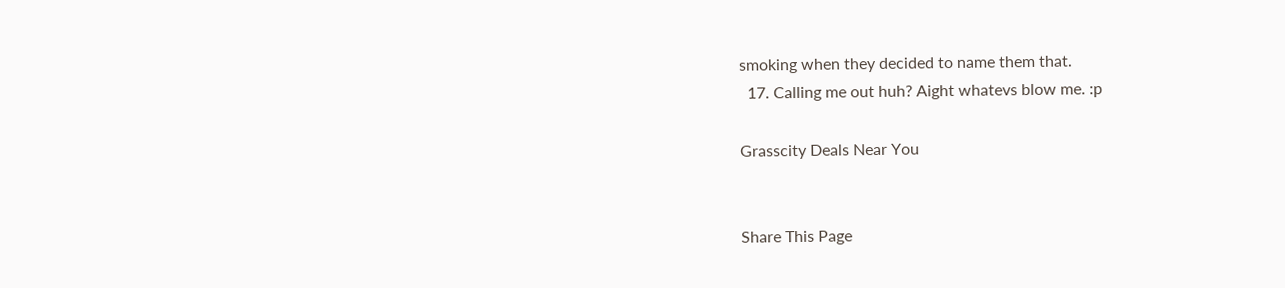smoking when they decided to name them that.
  17. Calling me out huh? Aight whatevs blow me. :p

Grasscity Deals Near You


Share This Page